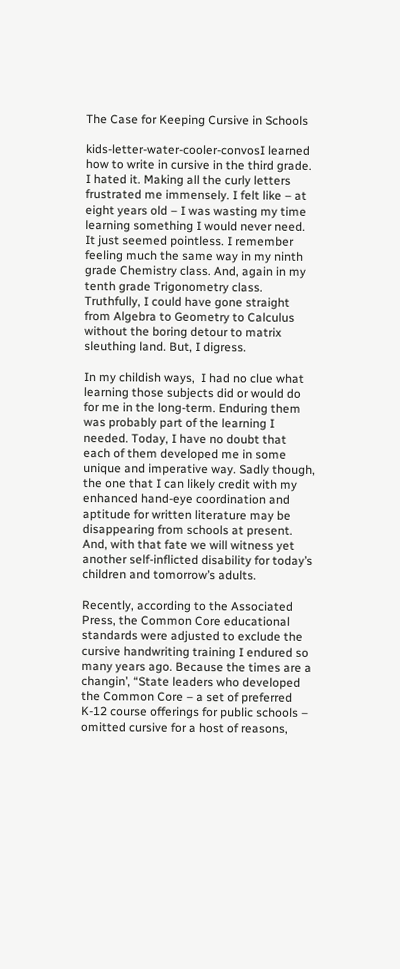The Case for Keeping Cursive in Schools

kids-letter-water-cooler-convosI learned how to write in cursive in the third grade. I hated it. Making all the curly letters frustrated me immensely. I felt like – at eight years old – I was wasting my time learning something I would never need. It just seemed pointless. I remember feeling much the same way in my ninth grade Chemistry class. And, again in my tenth grade Trigonometry class. Truthfully, I could have gone straight from Algebra to Geometry to Calculus without the boring detour to matrix sleuthing land. But, I digress.

In my childish ways,  I had no clue what learning those subjects did or would do for me in the long-term. Enduring them was probably part of the learning I needed. Today, I have no doubt that each of them developed me in some unique and imperative way. Sadly though, the one that I can likely credit with my enhanced hand-eye coordination and aptitude for written literature may be disappearing from schools at present. And, with that fate we will witness yet another self-inflicted disability for today’s children and tomorrow’s adults.

Recently, according to the Associated Press, the Common Core educational standards were adjusted to exclude the cursive handwriting training I endured so many years ago. Because the times are a changin’, “State leaders who developed the Common Core – a set of preferred K-12 course offerings for public schools – omitted cursive for a host of reasons,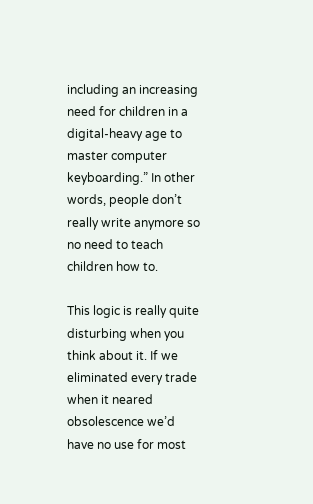including an increasing need for children in a digital-heavy age to master computer keyboarding.” In other words, people don’t really write anymore so no need to teach children how to.

This logic is really quite disturbing when you think about it. If we eliminated every trade when it neared obsolescence we’d have no use for most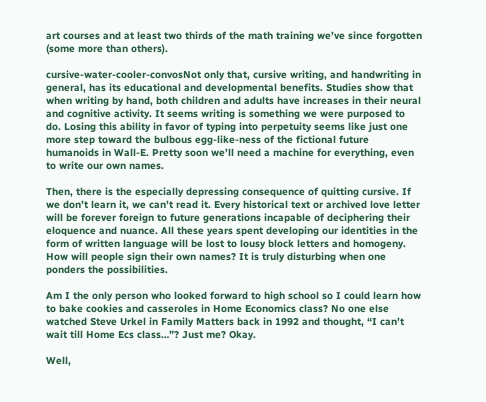art courses and at least two thirds of the math training we’ve since forgotten (some more than others).

cursive-water-cooler-convosNot only that, cursive writing, and handwriting in general, has its educational and developmental benefits. Studies show that when writing by hand, both children and adults have increases in their neural and cognitive activity. It seems writing is something we were purposed to do. Losing this ability in favor of typing into perpetuity seems like just one more step toward the bulbous egg-like-ness of the fictional future humanoids in Wall-E. Pretty soon we’ll need a machine for everything, even to write our own names.

Then, there is the especially depressing consequence of quitting cursive. If we don’t learn it, we can’t read it. Every historical text or archived love letter will be forever foreign to future generations incapable of deciphering their eloquence and nuance. All these years spent developing our identities in the form of written language will be lost to lousy block letters and homogeny. How will people sign their own names? It is truly disturbing when one ponders the possibilities.

Am I the only person who looked forward to high school so I could learn how to bake cookies and casseroles in Home Economics class? No one else watched Steve Urkel in Family Matters back in 1992 and thought, “I can’t wait till Home Ecs class…”? Just me? Okay.

Well,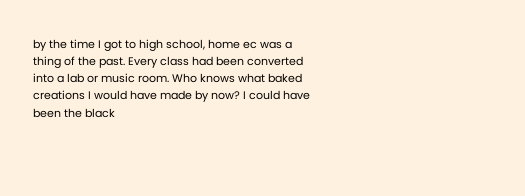by the time I got to high school, home ec was a thing of the past. Every class had been converted into a lab or music room. Who knows what baked creations I would have made by now? I could have been the black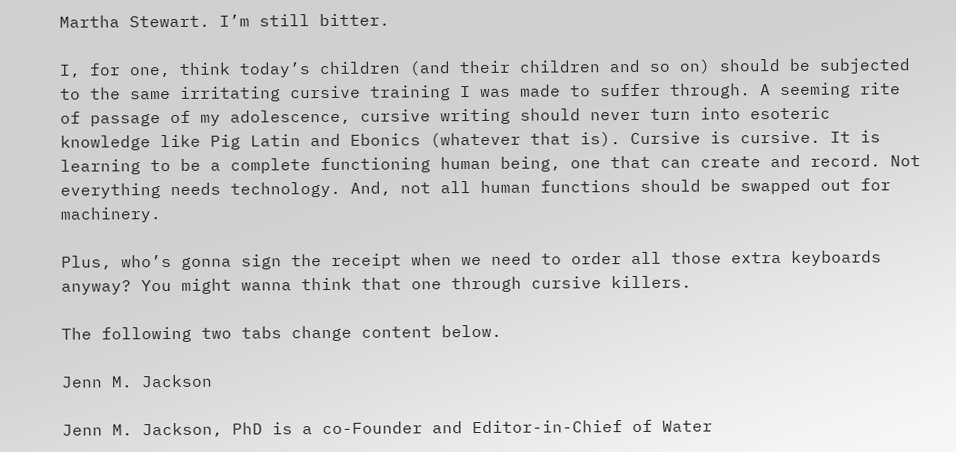Martha Stewart. I’m still bitter.

I, for one, think today’s children (and their children and so on) should be subjected to the same irritating cursive training I was made to suffer through. A seeming rite of passage of my adolescence, cursive writing should never turn into esoteric knowledge like Pig Latin and Ebonics (whatever that is). Cursive is cursive. It is learning to be a complete functioning human being, one that can create and record. Not everything needs technology. And, not all human functions should be swapped out for machinery.

Plus, who’s gonna sign the receipt when we need to order all those extra keyboards anyway? You might wanna think that one through cursive killers.

The following two tabs change content below.

Jenn M. Jackson

Jenn M. Jackson, PhD is a co-Founder and Editor-in-Chief of Water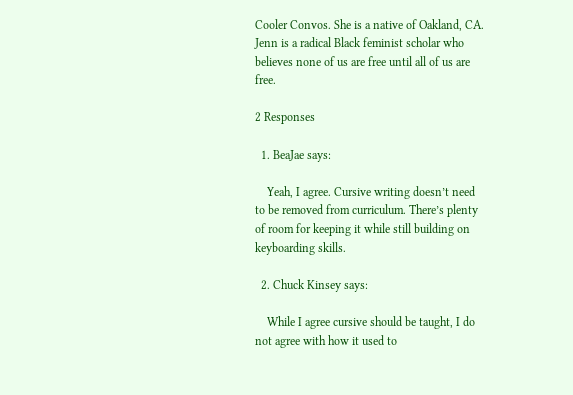Cooler Convos. She is a native of Oakland, CA. Jenn is a radical Black feminist scholar who believes none of us are free until all of us are free.

2 Responses

  1. BeaJae says:

    Yeah, I agree. Cursive writing doesn’t need to be removed from curriculum. There’s plenty of room for keeping it while still building on keyboarding skills.

  2. Chuck Kinsey says:

    While I agree cursive should be taught, I do not agree with how it used to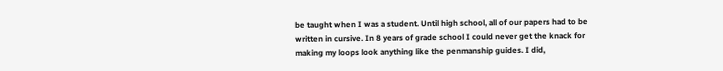be taught when I was a student. Until high school, all of our papers had to be written in cursive. In 8 years of grade school I could never get the knack for making my loops look anything like the penmanship guides. I did,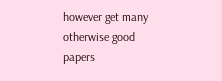however get many otherwise good papers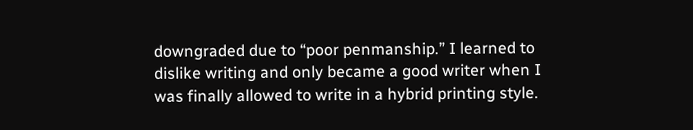downgraded due to “poor penmanship.” I learned to dislike writing and only became a good writer when I was finally allowed to write in a hybrid printing style.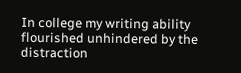In college my writing ability flourished unhindered by the distraction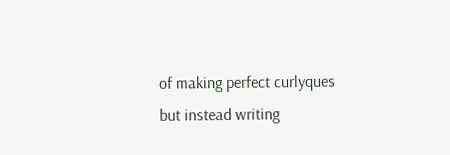of making perfect curlyques but instead writing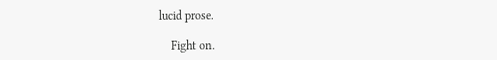lucid prose.

    Fight on.